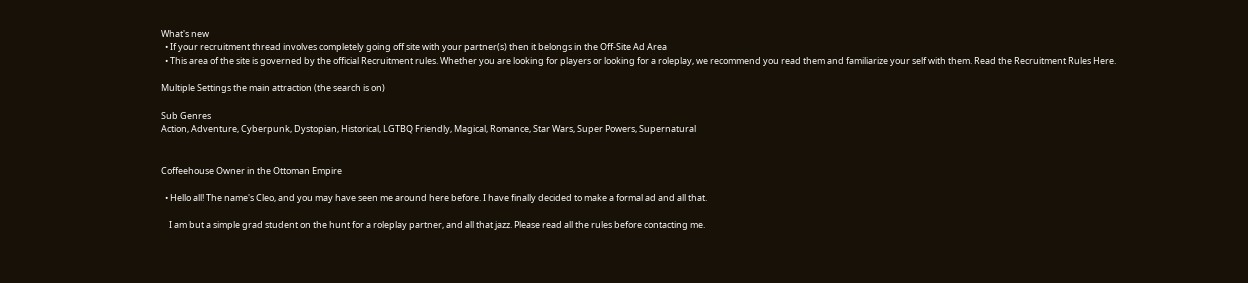What's new
  • If your recruitment thread involves completely going off site with your partner(s) then it belongs in the Off-Site Ad Area
  • This area of the site is governed by the official Recruitment rules. Whether you are looking for players or looking for a roleplay, we recommend you read them and familiarize your self with them. Read the Recruitment Rules Here.

Multiple Settings the main attraction (the search is on)

Sub Genres
Action, Adventure, Cyberpunk, Dystopian, Historical, LGTBQ Friendly, Magical, Romance, Star Wars, Super Powers, Supernatural


Coffeehouse Owner in the Ottoman Empire

  • Hello all! The name's Cleo, and you may have seen me around here before. I have finally decided to make a formal ad and all that.

    I am but a simple grad student on the hunt for a roleplay partner, and all that jazz. Please read all the rules before contacting me.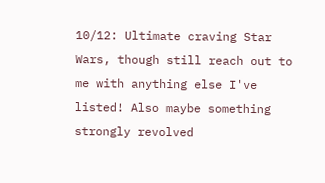10/12: Ultimate craving Star Wars, though still reach out to me with anything else I've listed! Also maybe something strongly revolved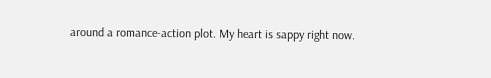around a romance-action plot. My heart is sappy right now.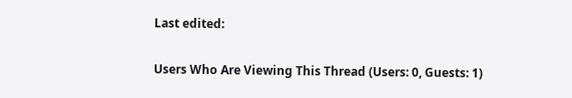Last edited:

Users Who Are Viewing This Thread (Users: 0, Guests: 1)